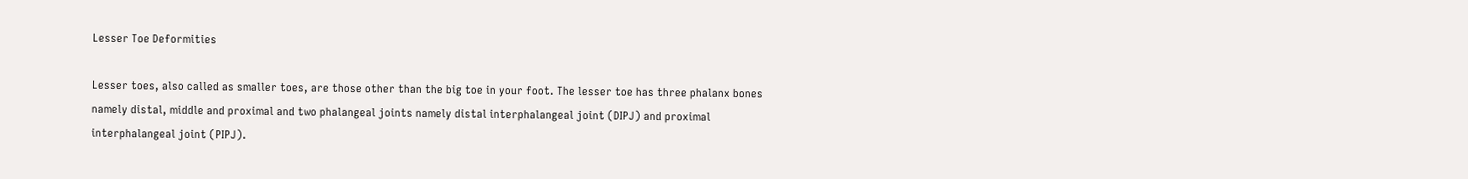Lesser Toe Deformities

Lesser toes, also called as smaller toes, are those other than the big toe in your foot. The lesser toe has three phalanx bones namely distal, middle and proximal and two phalangeal joints namely distal interphalangeal joint (DIPJ) and proximal interphalangeal joint (PIPJ).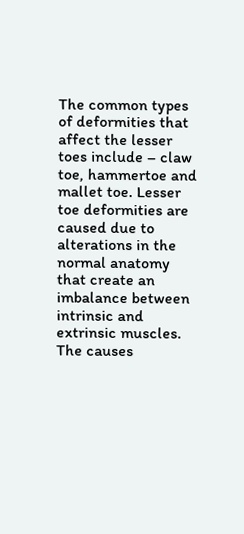The common types of deformities that affect the lesser toes include – claw toe, hammertoe and mallet toe. Lesser toe deformities are caused due to alterations in the normal anatomy that create an imbalance between intrinsic and extrinsic muscles. The causes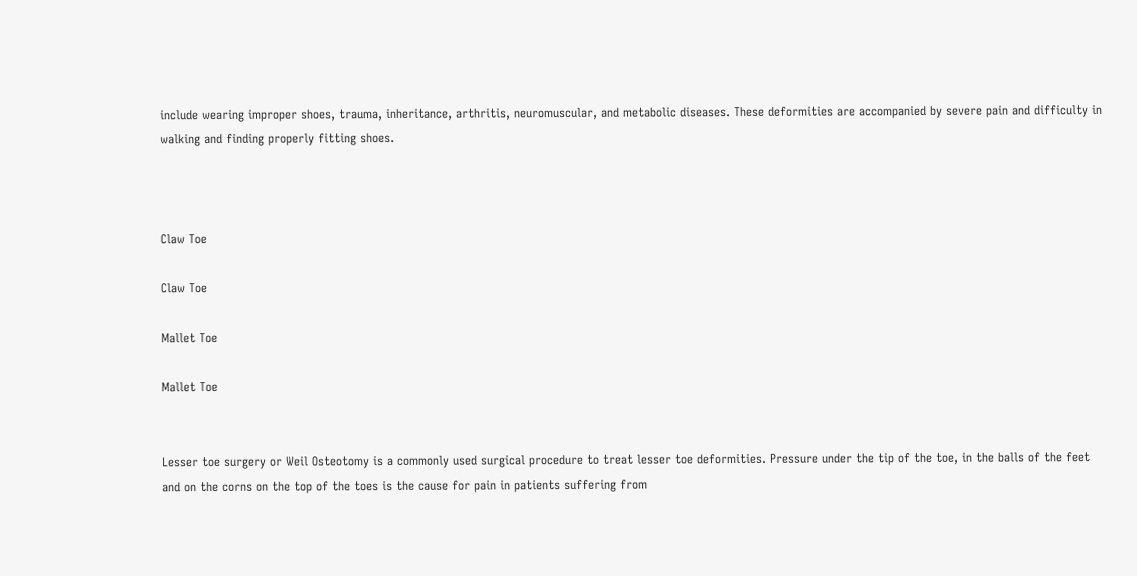include wearing improper shoes, trauma, inheritance, arthritis, neuromuscular, and metabolic diseases. These deformities are accompanied by severe pain and difficulty in walking and finding properly fitting shoes.



Claw Toe

Claw Toe

Mallet Toe

Mallet Toe


Lesser toe surgery or Weil Osteotomy is a commonly used surgical procedure to treat lesser toe deformities. Pressure under the tip of the toe, in the balls of the feet and on the corns on the top of the toes is the cause for pain in patients suffering from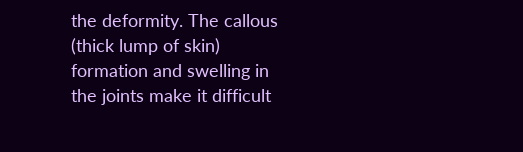the deformity. The callous (thick lump of skin) formation and swelling in the joints make it difficult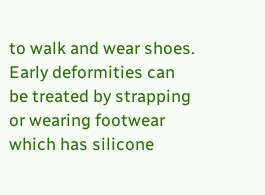to walk and wear shoes. Early deformities can be treated by strapping or wearing footwear which has silicone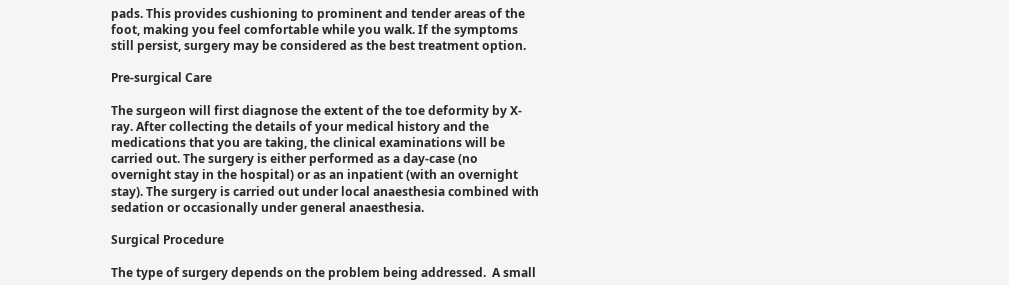pads. This provides cushioning to prominent and tender areas of the foot, making you feel comfortable while you walk. If the symptoms still persist, surgery may be considered as the best treatment option.

Pre-surgical Care

The surgeon will first diagnose the extent of the toe deformity by X-ray. After collecting the details of your medical history and the medications that you are taking, the clinical examinations will be carried out. The surgery is either performed as a day-case (no overnight stay in the hospital) or as an inpatient (with an overnight stay). The surgery is carried out under local anaesthesia combined with sedation or occasionally under general anaesthesia.

Surgical Procedure

The type of surgery depends on the problem being addressed.  A small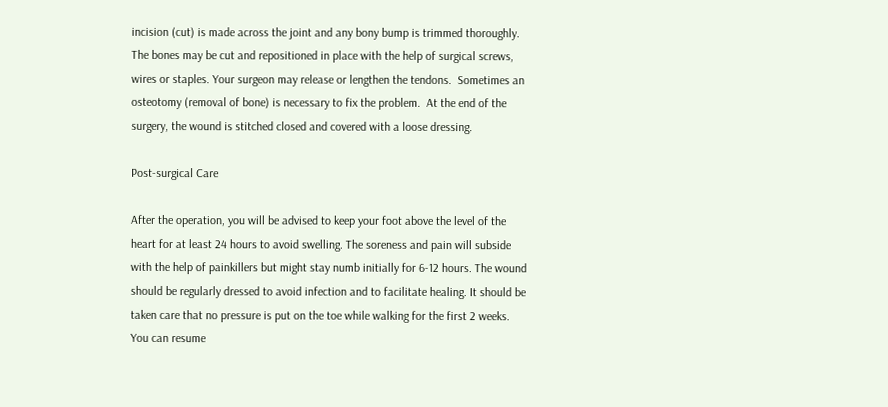incision (cut) is made across the joint and any bony bump is trimmed thoroughly. The bones may be cut and repositioned in place with the help of surgical screws, wires or staples. Your surgeon may release or lengthen the tendons.  Sometimes an osteotomy (removal of bone) is necessary to fix the problem.  At the end of the surgery, the wound is stitched closed and covered with a loose dressing.

Post-surgical Care

After the operation, you will be advised to keep your foot above the level of the heart for at least 24 hours to avoid swelling. The soreness and pain will subside with the help of painkillers but might stay numb initially for 6-12 hours. The wound should be regularly dressed to avoid infection and to facilitate healing. It should be taken care that no pressure is put on the toe while walking for the first 2 weeks. You can resume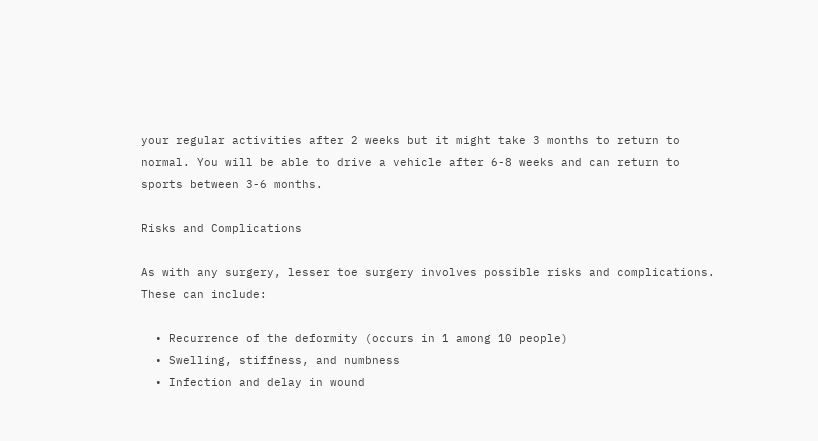your regular activities after 2 weeks but it might take 3 months to return to normal. You will be able to drive a vehicle after 6-8 weeks and can return to sports between 3-6 months.

Risks and Complications

As with any surgery, lesser toe surgery involves possible risks and complications.  These can include:

  • Recurrence of the deformity (occurs in 1 among 10 people)
  • Swelling, stiffness, and numbness
  • Infection and delay in wound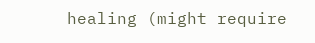healing (might require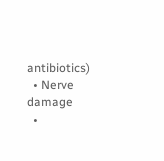antibiotics)
  • Nerve damage
  •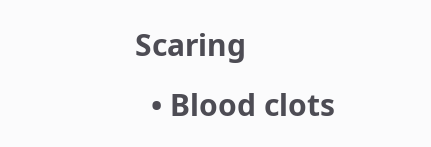Scaring
  • Blood clots